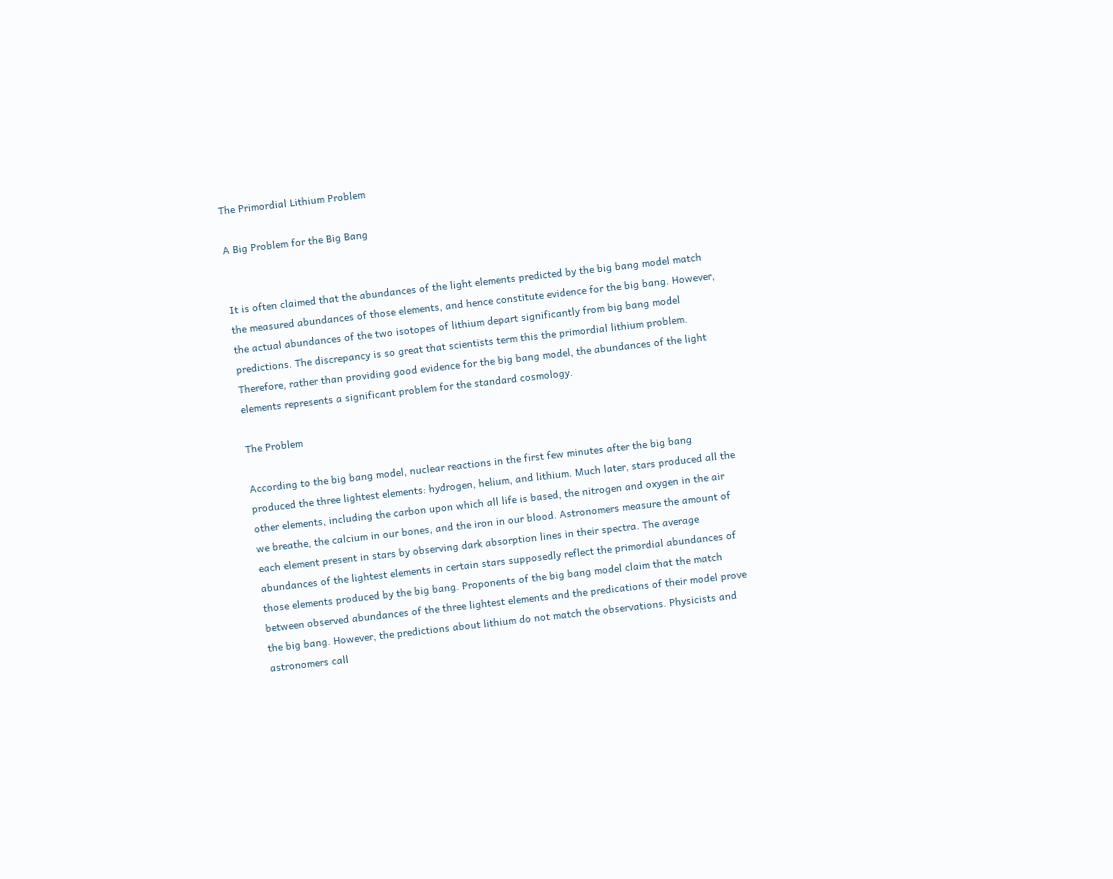The Primordial Lithium Problem

A Big Problem for the Big Bang


It is often claimed that the abundances of the light elements predicted by the big bang model match the measured abundances of those elements, and hence constitute evidence for the big bang. However, the actual abundances of the two isotopes of lithium depart significantly from big bang model predictions. The discrepancy is so great that scientists term this the primordial lithium problem. Therefore, rather than providing good evidence for the big bang model, the abundances of the light elements represents a significant problem for the standard cosmology.

The Problem

According to the big bang model, nuclear reactions in the first few minutes after the big bang produced the three lightest elements: hydrogen, helium, and lithium. Much later, stars produced all the other elements, including the carbon upon which all life is based, the nitrogen and oxygen in the air we breathe, the calcium in our bones, and the iron in our blood. Astronomers measure the amount of each element present in stars by observing dark absorption lines in their spectra. The average abundances of the lightest elements in certain stars supposedly reflect the primordial abundances of those elements produced by the big bang. Proponents of the big bang model claim that the match between observed abundances of the three lightest elements and the predications of their model prove the big bang. However, the predictions about lithium do not match the observations. Physicists and astronomers call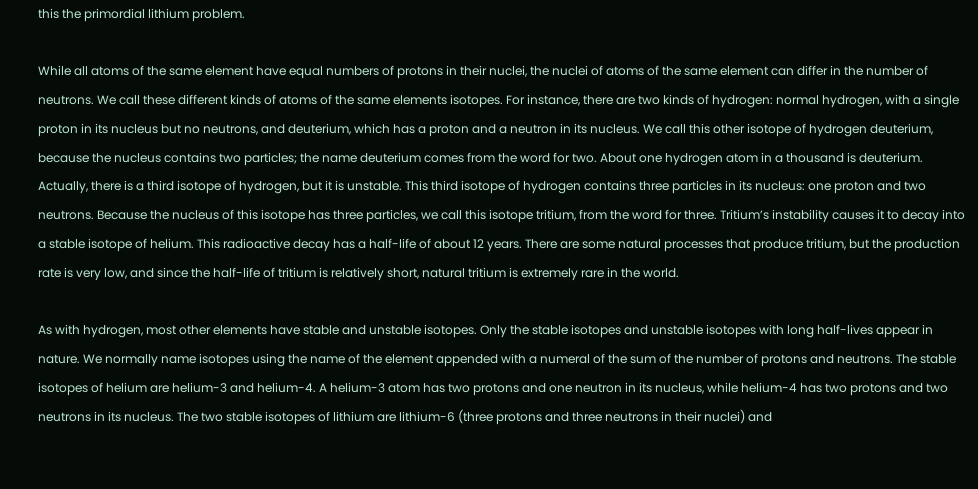this the primordial lithium problem.

While all atoms of the same element have equal numbers of protons in their nuclei, the nuclei of atoms of the same element can differ in the number of neutrons. We call these different kinds of atoms of the same elements isotopes. For instance, there are two kinds of hydrogen: normal hydrogen, with a single proton in its nucleus but no neutrons, and deuterium, which has a proton and a neutron in its nucleus. We call this other isotope of hydrogen deuterium, because the nucleus contains two particles; the name deuterium comes from the word for two. About one hydrogen atom in a thousand is deuterium. Actually, there is a third isotope of hydrogen, but it is unstable. This third isotope of hydrogen contains three particles in its nucleus: one proton and two neutrons. Because the nucleus of this isotope has three particles, we call this isotope tritium, from the word for three. Tritium’s instability causes it to decay into a stable isotope of helium. This radioactive decay has a half-life of about 12 years. There are some natural processes that produce tritium, but the production rate is very low, and since the half-life of tritium is relatively short, natural tritium is extremely rare in the world.

As with hydrogen, most other elements have stable and unstable isotopes. Only the stable isotopes and unstable isotopes with long half-lives appear in nature. We normally name isotopes using the name of the element appended with a numeral of the sum of the number of protons and neutrons. The stable isotopes of helium are helium-3 and helium-4. A helium-3 atom has two protons and one neutron in its nucleus, while helium-4 has two protons and two neutrons in its nucleus. The two stable isotopes of lithium are lithium-6 (three protons and three neutrons in their nuclei) and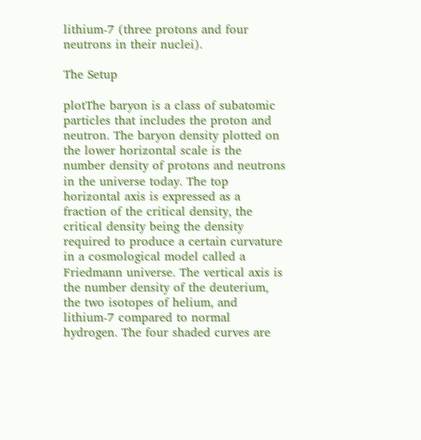lithium-7 (three protons and four neutrons in their nuclei).

The Setup

plotThe baryon is a class of subatomic particles that includes the proton and neutron. The baryon density plotted on the lower horizontal scale is the number density of protons and neutrons in the universe today. The top horizontal axis is expressed as a fraction of the critical density, the critical density being the density required to produce a certain curvature in a cosmological model called a Friedmann universe. The vertical axis is the number density of the deuterium, the two isotopes of helium, and lithium-7 compared to normal hydrogen. The four shaded curves are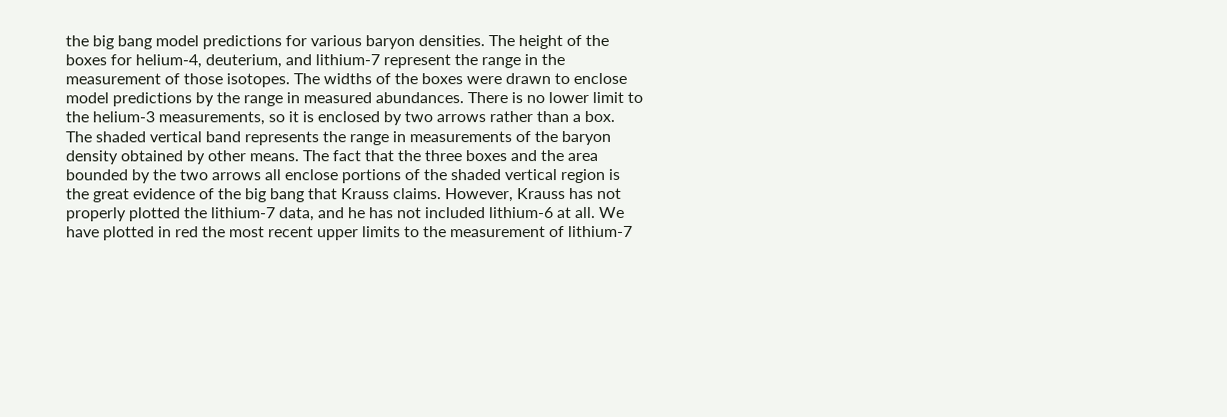the big bang model predictions for various baryon densities. The height of the boxes for helium-4, deuterium, and lithium-7 represent the range in the measurement of those isotopes. The widths of the boxes were drawn to enclose model predictions by the range in measured abundances. There is no lower limit to the helium-3 measurements, so it is enclosed by two arrows rather than a box. The shaded vertical band represents the range in measurements of the baryon density obtained by other means. The fact that the three boxes and the area bounded by the two arrows all enclose portions of the shaded vertical region is the great evidence of the big bang that Krauss claims. However, Krauss has not properly plotted the lithium-7 data, and he has not included lithium-6 at all. We have plotted in red the most recent upper limits to the measurement of lithium-7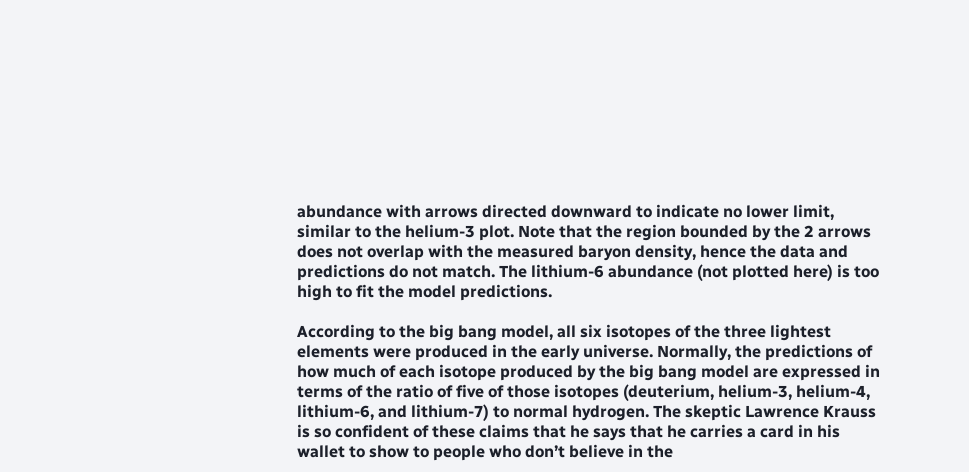abundance with arrows directed downward to indicate no lower limit, similar to the helium-3 plot. Note that the region bounded by the 2 arrows does not overlap with the measured baryon density, hence the data and predictions do not match. The lithium-6 abundance (not plotted here) is too high to fit the model predictions.

According to the big bang model, all six isotopes of the three lightest elements were produced in the early universe. Normally, the predictions of how much of each isotope produced by the big bang model are expressed in terms of the ratio of five of those isotopes (deuterium, helium-3, helium-4, lithium-6, and lithium-7) to normal hydrogen. The skeptic Lawrence Krauss is so confident of these claims that he says that he carries a card in his wallet to show to people who don’t believe in the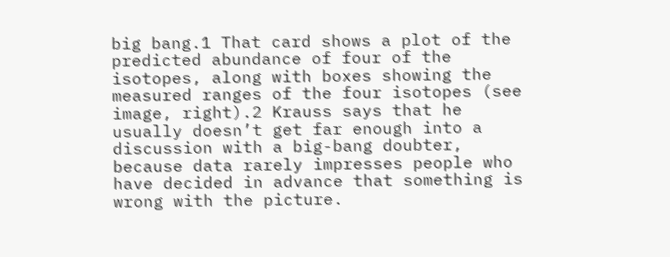big bang.1 That card shows a plot of the predicted abundance of four of the isotopes, along with boxes showing the measured ranges of the four isotopes (see image, right).2 Krauss says that he usually doesn’t get far enough into a discussion with a big-bang doubter, because data rarely impresses people who have decided in advance that something is wrong with the picture.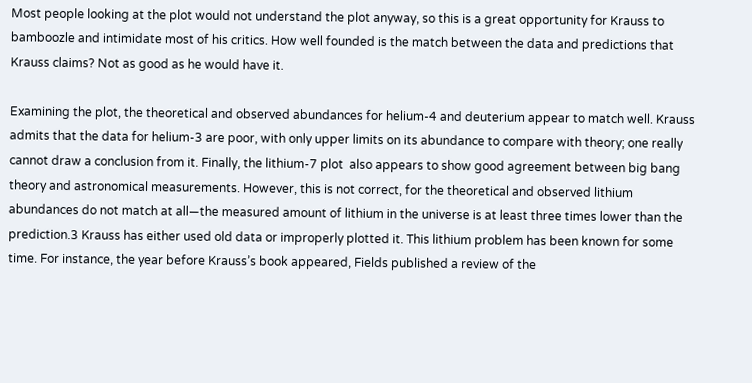Most people looking at the plot would not understand the plot anyway, so this is a great opportunity for Krauss to bamboozle and intimidate most of his critics. How well founded is the match between the data and predictions that Krauss claims? Not as good as he would have it.

Examining the plot, the theoretical and observed abundances for helium-4 and deuterium appear to match well. Krauss admits that the data for helium-3 are poor, with only upper limits on its abundance to compare with theory; one really cannot draw a conclusion from it. Finally, the lithium-7 plot  also appears to show good agreement between big bang theory and astronomical measurements. However, this is not correct, for the theoretical and observed lithium abundances do not match at all—the measured amount of lithium in the universe is at least three times lower than the prediction.3 Krauss has either used old data or improperly plotted it. This lithium problem has been known for some time. For instance, the year before Krauss’s book appeared, Fields published a review of the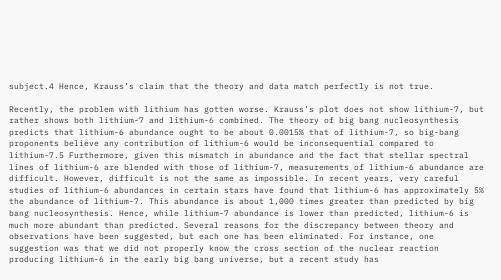subject.4 Hence, Krauss’s claim that the theory and data match perfectly is not true.

Recently, the problem with lithium has gotten worse. Krauss’s plot does not show lithium-7, but rather shows both lithium-7 and lithium-6 combined. The theory of big bang nucleosynthesis predicts that lithium-6 abundance ought to be about 0.0015% that of lithium-7, so big-bang proponents believe any contribution of lithium-6 would be inconsequential compared to lithium-7.5 Furthermore, given this mismatch in abundance and the fact that stellar spectral lines of lithium-6 are blended with those of lithium-7, measurements of lithium-6 abundance are difficult. However, difficult is not the same as impossible. In recent years, very careful studies of lithium-6 abundances in certain stars have found that lithium-6 has approximately 5% the abundance of lithium-7. This abundance is about 1,000 times greater than predicted by big bang nucleosynthesis. Hence, while lithium-7 abundance is lower than predicted, lithium-6 is much more abundant than predicted. Several reasons for the discrepancy between theory and observations have been suggested, but each one has been eliminated. For instance, one suggestion was that we did not properly know the cross section of the nuclear reaction producing lithium-6 in the early big bang universe, but a recent study has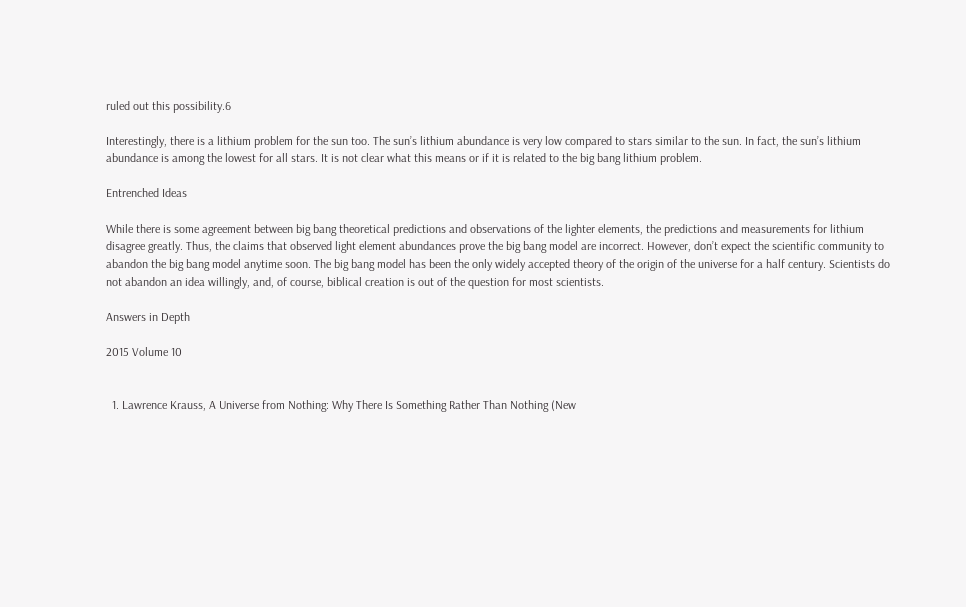ruled out this possibility.6

Interestingly, there is a lithium problem for the sun too. The sun’s lithium abundance is very low compared to stars similar to the sun. In fact, the sun’s lithium abundance is among the lowest for all stars. It is not clear what this means or if it is related to the big bang lithium problem.

Entrenched Ideas

While there is some agreement between big bang theoretical predictions and observations of the lighter elements, the predictions and measurements for lithium disagree greatly. Thus, the claims that observed light element abundances prove the big bang model are incorrect. However, don’t expect the scientific community to abandon the big bang model anytime soon. The big bang model has been the only widely accepted theory of the origin of the universe for a half century. Scientists do not abandon an idea willingly, and, of course, biblical creation is out of the question for most scientists.

Answers in Depth

2015 Volume 10


  1. Lawrence Krauss, A Universe from Nothing: Why There Is Something Rather Than Nothing (New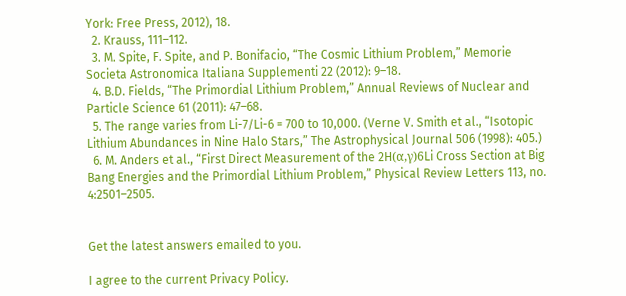York: Free Press, 2012), 18.
  2. Krauss, 111–112.
  3. M. Spite, F. Spite, and P. Bonifacio, “The Cosmic Lithium Problem,” Memorie Societa Astronomica Italiana Supplementi 22 (2012): 9–18.
  4. B.D. Fields, “The Primordial Lithium Problem,” Annual Reviews of Nuclear and Particle Science 61 (2011): 47–68.
  5. The range varies from Li-7/Li-6 = 700 to 10,000. (Verne V. Smith et al., “Isotopic Lithium Abundances in Nine Halo Stars,” The Astrophysical Journal 506 (1998): 405.)
  6. M. Anders et al., “First Direct Measurement of the 2H(α,γ)6Li Cross Section at Big Bang Energies and the Primordial Lithium Problem,” Physical Review Letters 113, no. 4:2501–2505.


Get the latest answers emailed to you.

I agree to the current Privacy Policy.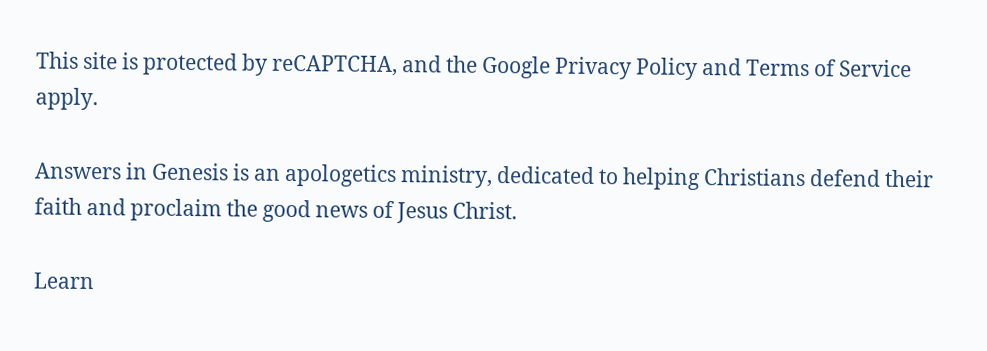This site is protected by reCAPTCHA, and the Google Privacy Policy and Terms of Service apply.

Answers in Genesis is an apologetics ministry, dedicated to helping Christians defend their faith and proclaim the good news of Jesus Christ.

Learn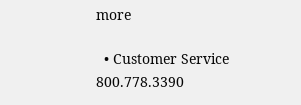more

  • Customer Service 800.778.3390